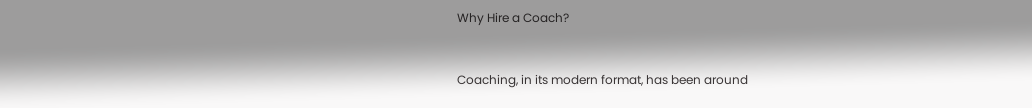Why Hire a Coach?


Coaching, in its modern format, has been around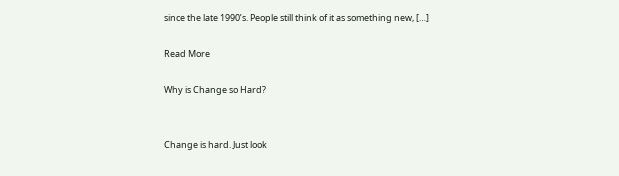since the late 1990’s. People still think of it as something new, […]

Read More

Why is Change so Hard?


Change is hard. Just look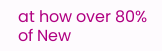at how over 80% of New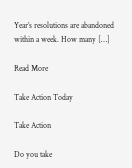Year’s resolutions are abandoned within a week. How many […]

Read More

Take Action Today

Take Action

Do you take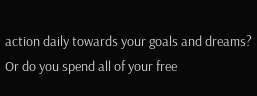action daily towards your goals and dreams? Or do you spend all of your free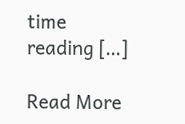time reading […]

Read More